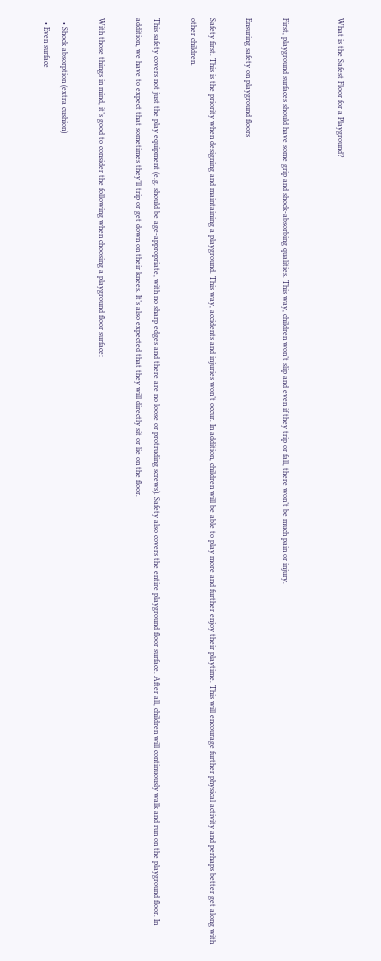What is the Safest Floor for a Playground?


First, playground surfaces should have some grip and shock-absorbing qualities. This way, children won’t slip and even if they trip or fall, there won’t be much pain or injury.

Ensuring safety on playground floors

Safety first. This is the priority when designing and maintaining a playground. This way, accidents and injuries won’t occur. In addition, children will be able to play more and further enjoy their playtime. This will encourage further physical activity and perhaps better get along with other children.

This safety covers not just the play equipment (e.g. should be age-appropriate, with no sharp edges and there are no loose or protruding screws). Safety also covers the entire playground floor surface. After all, children will continuously walk and run on the playground floor. In addition, we have to expect that sometimes they’ll trip or get down on their knees. It’s also expected that they will directly sit or lie on the floor.

With those things in mind, it’s good to consider the following when choosing a playground floor surface:

  • Shock absorption (extra cushion)
  • Even surface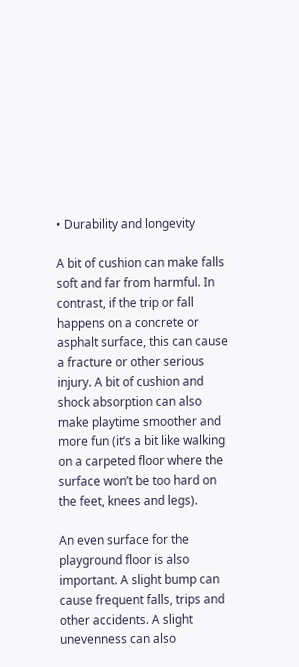• Durability and longevity

A bit of cushion can make falls soft and far from harmful. In contrast, if the trip or fall happens on a concrete or asphalt surface, this can cause a fracture or other serious injury. A bit of cushion and shock absorption can also make playtime smoother and more fun (it’s a bit like walking on a carpeted floor where the surface won’t be too hard on the feet, knees and legs).

An even surface for the playground floor is also important. A slight bump can cause frequent falls, trips and other accidents. A slight unevenness can also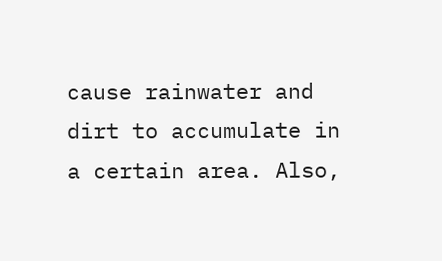cause rainwater and dirt to accumulate in a certain area. Also,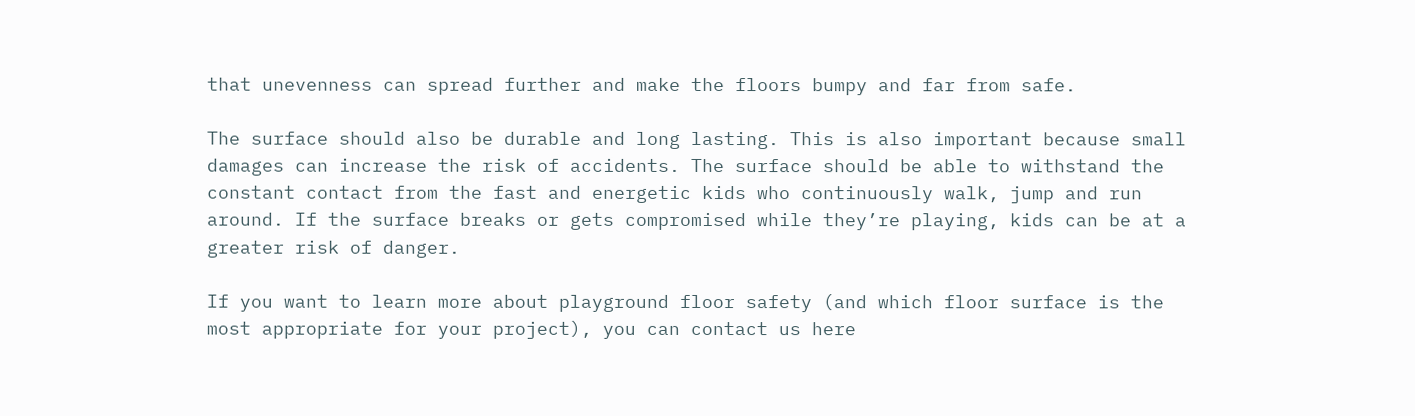that unevenness can spread further and make the floors bumpy and far from safe.

The surface should also be durable and long lasting. This is also important because small damages can increase the risk of accidents. The surface should be able to withstand the constant contact from the fast and energetic kids who continuously walk, jump and run around. If the surface breaks or gets compromised while they’re playing, kids can be at a greater risk of danger.

If you want to learn more about playground floor safety (and which floor surface is the most appropriate for your project), you can contact us here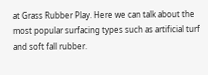at Grass Rubber Play. Here we can talk about the most popular surfacing types such as artificial turf and soft fall rubber.